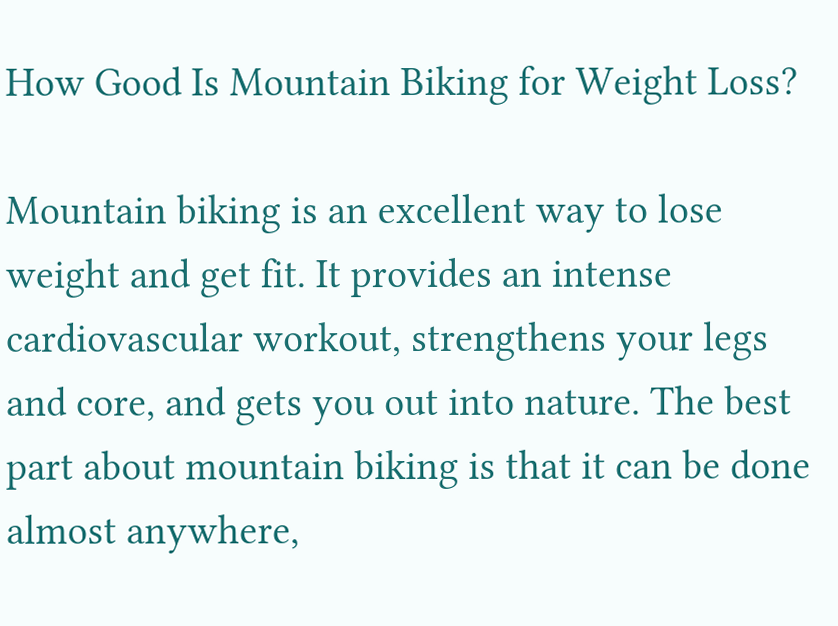How Good Is Mountain Biking for Weight Loss?

Mountain biking is an excellent way to lose weight and get fit. It provides an intense cardiovascular workout, strengthens your legs and core, and gets you out into nature. The best part about mountain biking is that it can be done almost anywhere,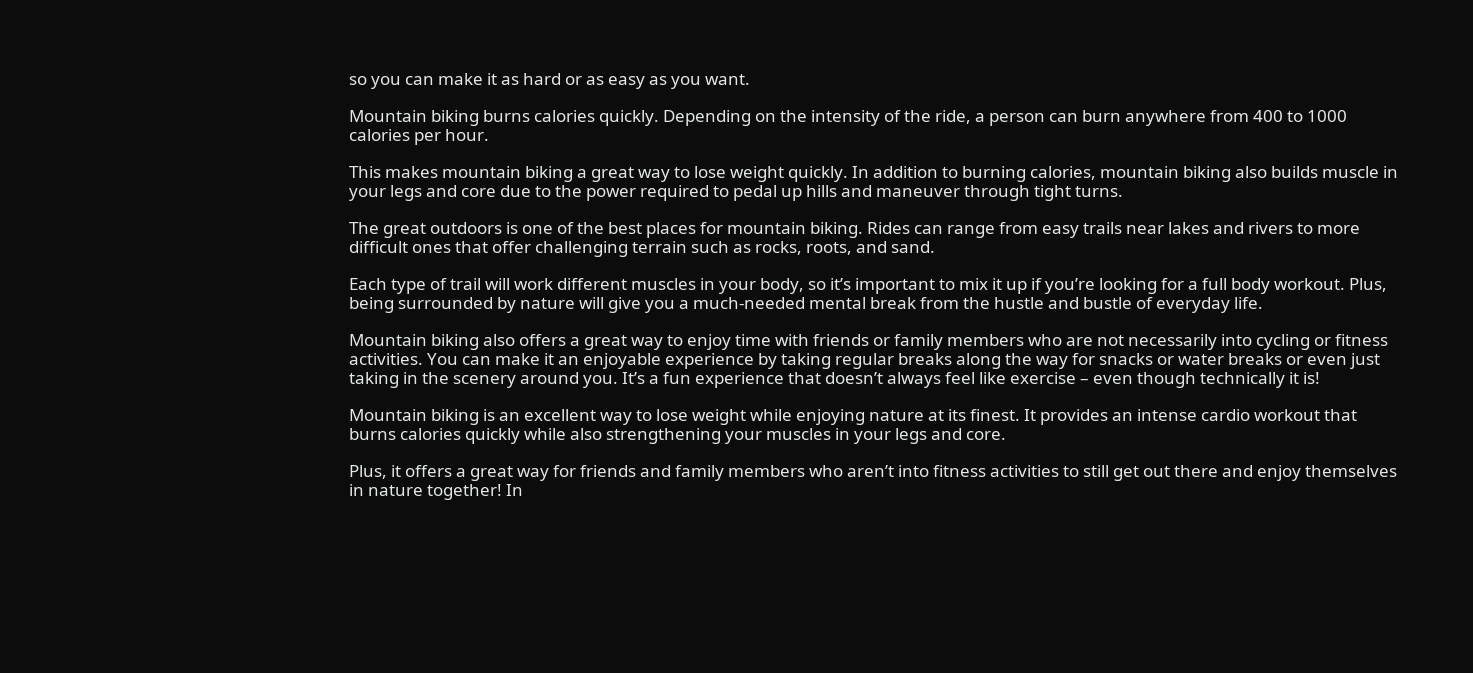so you can make it as hard or as easy as you want.

Mountain biking burns calories quickly. Depending on the intensity of the ride, a person can burn anywhere from 400 to 1000 calories per hour.

This makes mountain biking a great way to lose weight quickly. In addition to burning calories, mountain biking also builds muscle in your legs and core due to the power required to pedal up hills and maneuver through tight turns.

The great outdoors is one of the best places for mountain biking. Rides can range from easy trails near lakes and rivers to more difficult ones that offer challenging terrain such as rocks, roots, and sand.

Each type of trail will work different muscles in your body, so it’s important to mix it up if you’re looking for a full body workout. Plus, being surrounded by nature will give you a much-needed mental break from the hustle and bustle of everyday life.

Mountain biking also offers a great way to enjoy time with friends or family members who are not necessarily into cycling or fitness activities. You can make it an enjoyable experience by taking regular breaks along the way for snacks or water breaks or even just taking in the scenery around you. It’s a fun experience that doesn’t always feel like exercise – even though technically it is!

Mountain biking is an excellent way to lose weight while enjoying nature at its finest. It provides an intense cardio workout that burns calories quickly while also strengthening your muscles in your legs and core.

Plus, it offers a great way for friends and family members who aren’t into fitness activities to still get out there and enjoy themselves in nature together! In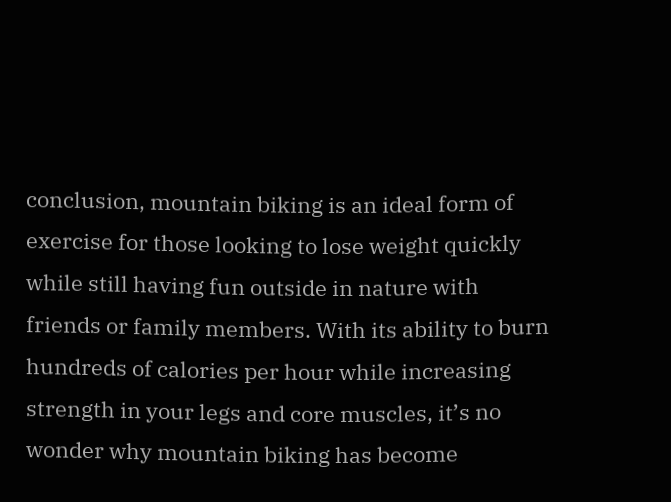conclusion, mountain biking is an ideal form of exercise for those looking to lose weight quickly while still having fun outside in nature with friends or family members. With its ability to burn hundreds of calories per hour while increasing strength in your legs and core muscles, it’s no wonder why mountain biking has become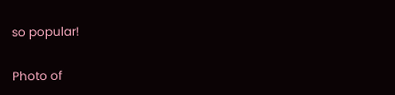so popular!

Photo of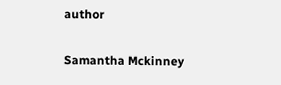author

Samantha Mckinney